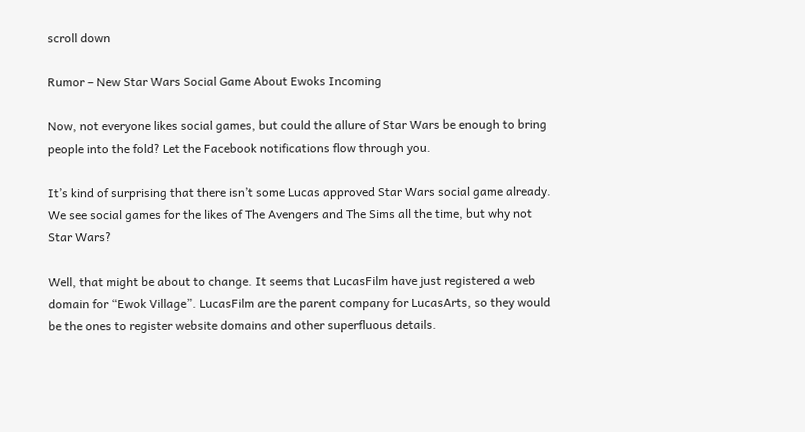scroll down

Rumor – New Star Wars Social Game About Ewoks Incoming

Now, not everyone likes social games, but could the allure of Star Wars be enough to bring people into the fold? Let the Facebook notifications flow through you.

It’s kind of surprising that there isn’t some Lucas approved Star Wars social game already. We see social games for the likes of The Avengers and The Sims all the time, but why not Star Wars?

Well, that might be about to change. It seems that LucasFilm have just registered a web domain for “Ewok Village”. LucasFilm are the parent company for LucasArts, so they would be the ones to register website domains and other superfluous details.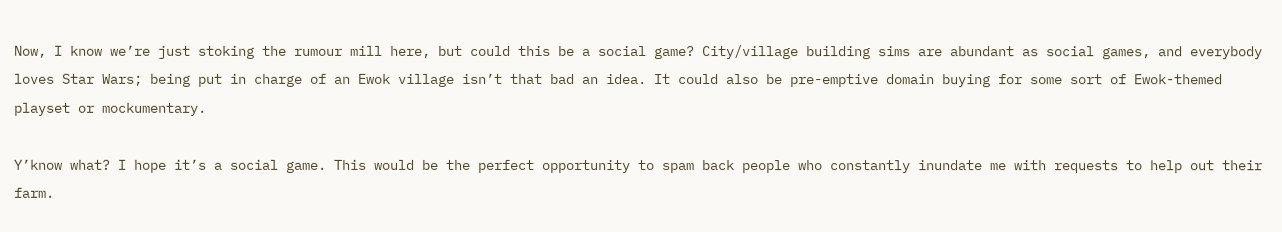Now, I know we’re just stoking the rumour mill here, but could this be a social game? City/village building sims are abundant as social games, and everybody loves Star Wars; being put in charge of an Ewok village isn’t that bad an idea. It could also be pre-emptive domain buying for some sort of Ewok-themed playset or mockumentary.

Y’know what? I hope it’s a social game. This would be the perfect opportunity to spam back people who constantly inundate me with requests to help out their farm.